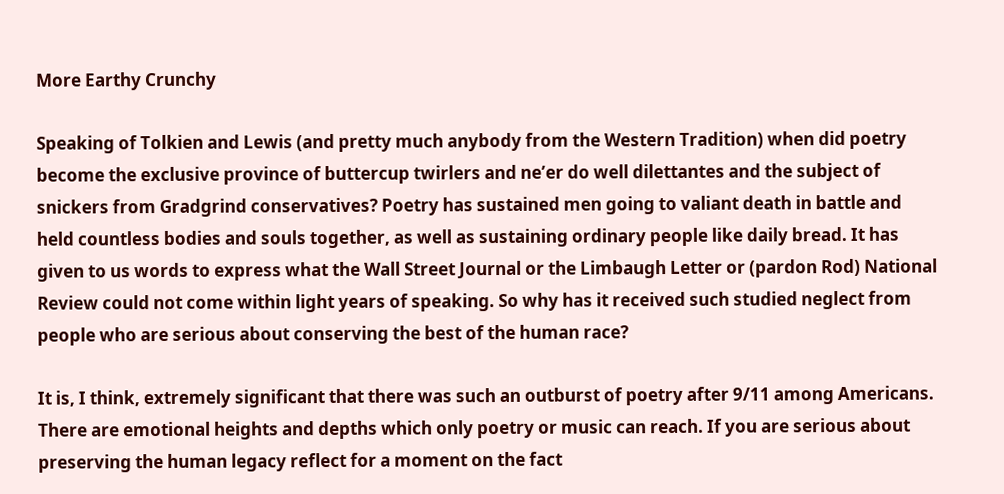More Earthy Crunchy

Speaking of Tolkien and Lewis (and pretty much anybody from the Western Tradition) when did poetry become the exclusive province of buttercup twirlers and ne’er do well dilettantes and the subject of snickers from Gradgrind conservatives? Poetry has sustained men going to valiant death in battle and held countless bodies and souls together, as well as sustaining ordinary people like daily bread. It has given to us words to express what the Wall Street Journal or the Limbaugh Letter or (pardon Rod) National Review could not come within light years of speaking. So why has it received such studied neglect from people who are serious about conserving the best of the human race?

It is, I think, extremely significant that there was such an outburst of poetry after 9/11 among Americans. There are emotional heights and depths which only poetry or music can reach. If you are serious about preserving the human legacy reflect for a moment on the fact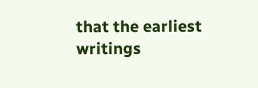that the earliest writings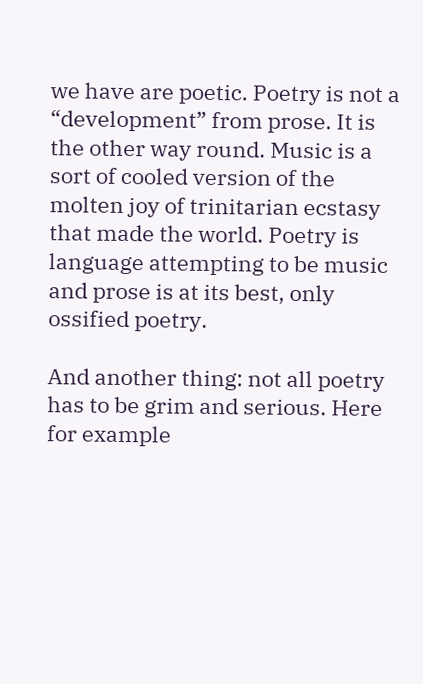we have are poetic. Poetry is not a “development” from prose. It is the other way round. Music is a sort of cooled version of the molten joy of trinitarian ecstasy that made the world. Poetry is language attempting to be music and prose is at its best, only ossified poetry.

And another thing: not all poetry has to be grim and serious. Here for example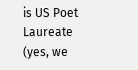is US Poet Laureate (yes, we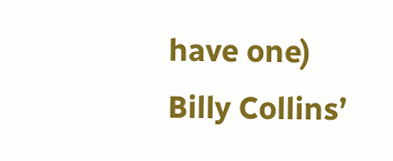have one) Billy Collins’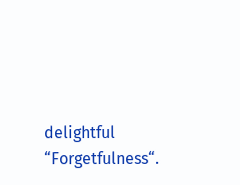delightful “Forgetfulness“.